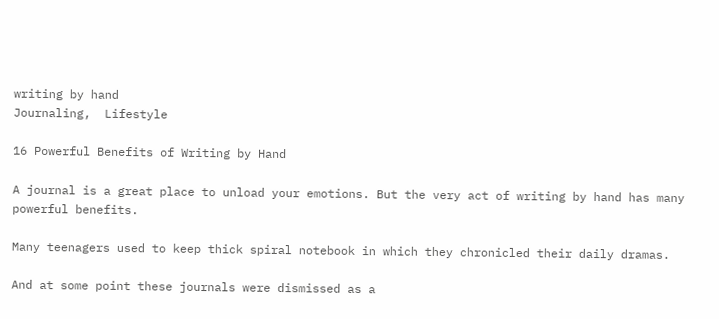writing by hand
Journaling,  Lifestyle

16 Powerful Benefits of Writing by Hand

A journal is a great place to unload your emotions. But the very act of writing by hand has many powerful benefits.

Many teenagers used to keep thick spiral notebook in which they chronicled their daily dramas.

And at some point these journals were dismissed as a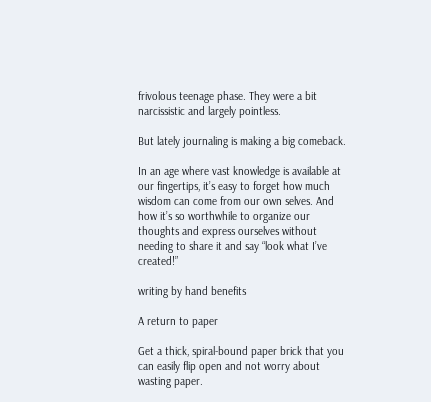frivolous teenage phase. They were a bit narcissistic and largely pointless.

But lately journaling is making a big comeback.

In an age where vast knowledge is available at our fingertips, it’s easy to forget how much wisdom can come from our own selves. And how it’s so worthwhile to organize our thoughts and express ourselves without needing to share it and say “look what I’ve created!”

writing by hand benefits

A return to paper

Get a thick, spiral-bound paper brick that you can easily flip open and not worry about wasting paper.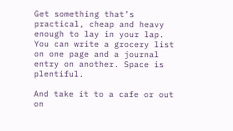Get something that’s practical, cheap and heavy enough to lay in your lap. You can write a grocery list on one page and a journal entry on another. Space is plentiful.

And take it to a cafe or out on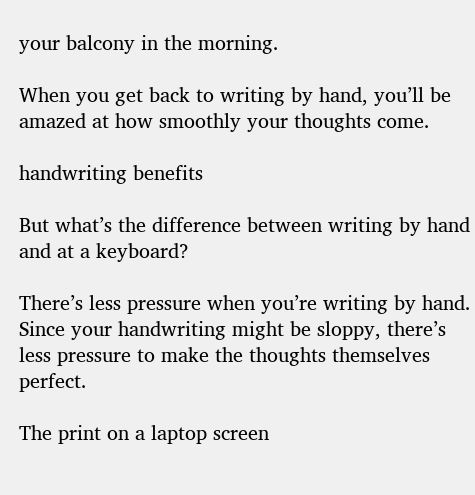your balcony in the morning.

When you get back to writing by hand, you’ll be amazed at how smoothly your thoughts come.

handwriting benefits

But what’s the difference between writing by hand and at a keyboard?

There’s less pressure when you’re writing by hand. Since your handwriting might be sloppy, there’s less pressure to make the thoughts themselves perfect.

The print on a laptop screen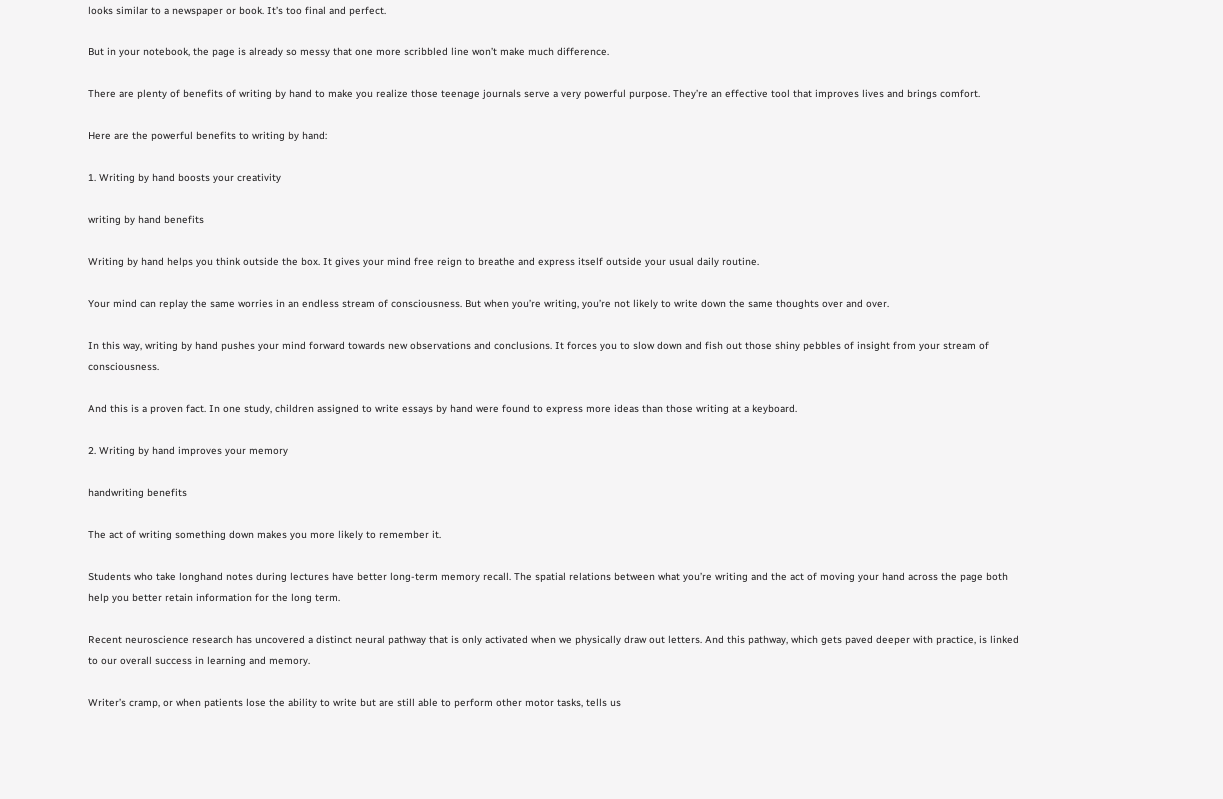looks similar to a newspaper or book. It’s too final and perfect.

But in your notebook, the page is already so messy that one more scribbled line won’t make much difference.

There are plenty of benefits of writing by hand to make you realize those teenage journals serve a very powerful purpose. They’re an effective tool that improves lives and brings comfort.

Here are the powerful benefits to writing by hand:

1. Writing by hand boosts your creativity

writing by hand benefits

Writing by hand helps you think outside the box. It gives your mind free reign to breathe and express itself outside your usual daily routine.

Your mind can replay the same worries in an endless stream of consciousness. But when you’re writing, you’re not likely to write down the same thoughts over and over.

In this way, writing by hand pushes your mind forward towards new observations and conclusions. It forces you to slow down and fish out those shiny pebbles of insight from your stream of consciousness.

And this is a proven fact. In one study, children assigned to write essays by hand were found to express more ideas than those writing at a keyboard.

2. Writing by hand improves your memory

handwriting benefits

The act of writing something down makes you more likely to remember it.

Students who take longhand notes during lectures have better long-term memory recall. The spatial relations between what you’re writing and the act of moving your hand across the page both help you better retain information for the long term.

Recent neuroscience research has uncovered a distinct neural pathway that is only activated when we physically draw out letters. And this pathway, which gets paved deeper with practice, is linked to our overall success in learning and memory.

Writer’s cramp, or when patients lose the ability to write but are still able to perform other motor tasks, tells us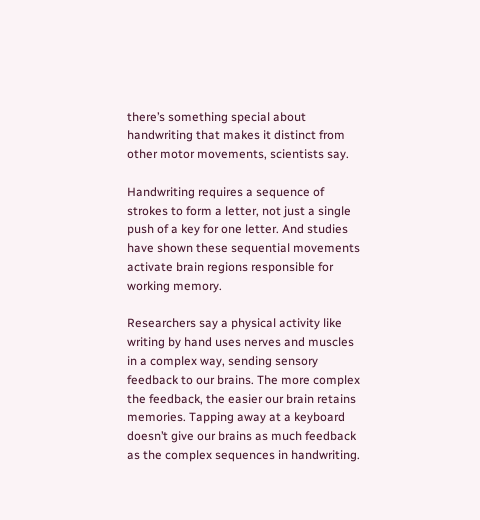there’s something special about handwriting that makes it distinct from other motor movements, scientists say.

Handwriting requires a sequence of strokes to form a letter, not just a single push of a key for one letter. And studies have shown these sequential movements activate brain regions responsible for working memory.

Researchers say a physical activity like writing by hand uses nerves and muscles in a complex way, sending sensory feedback to our brains. The more complex the feedback, the easier our brain retains memories. Tapping away at a keyboard doesn’t give our brains as much feedback as the complex sequences in handwriting.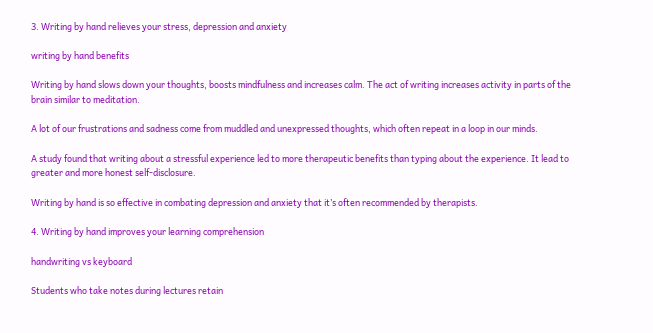3. Writing by hand relieves your stress, depression and anxiety

writing by hand benefits

Writing by hand slows down your thoughts, boosts mindfulness and increases calm. The act of writing increases activity in parts of the brain similar to meditation.

A lot of our frustrations and sadness come from muddled and unexpressed thoughts, which often repeat in a loop in our minds.

A study found that writing about a stressful experience led to more therapeutic benefits than typing about the experience. It lead to greater and more honest self-disclosure.

Writing by hand is so effective in combating depression and anxiety that it’s often recommended by therapists.

4. Writing by hand improves your learning comprehension

handwriting vs keyboard

Students who take notes during lectures retain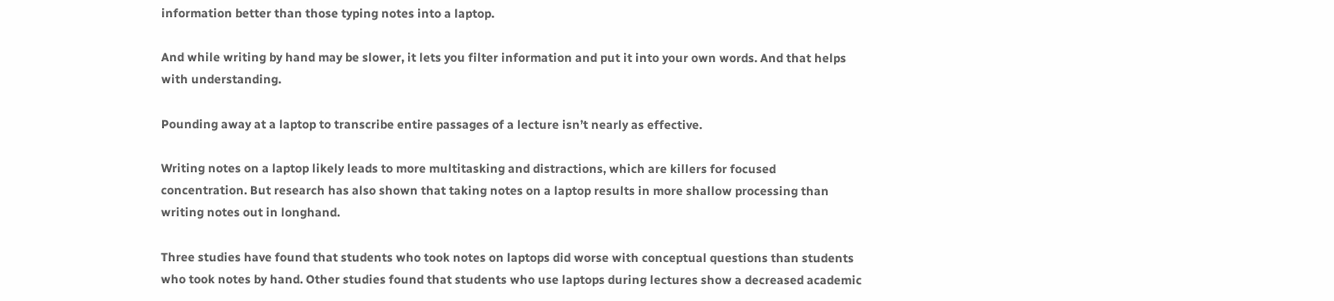information better than those typing notes into a laptop.

And while writing by hand may be slower, it lets you filter information and put it into your own words. And that helps with understanding.

Pounding away at a laptop to transcribe entire passages of a lecture isn’t nearly as effective.

Writing notes on a laptop likely leads to more multitasking and distractions, which are killers for focused concentration. But research has also shown that taking notes on a laptop results in more shallow processing than writing notes out in longhand.

Three studies have found that students who took notes on laptops did worse with conceptual questions than students who took notes by hand. Other studies found that students who use laptops during lectures show a decreased academic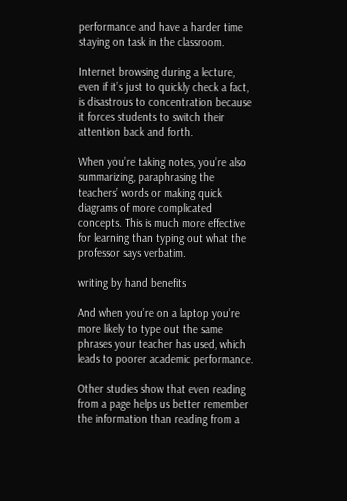performance and have a harder time staying on task in the classroom.

Internet browsing during a lecture, even if it’s just to quickly check a fact, is disastrous to concentration because it forces students to switch their attention back and forth.

When you’re taking notes, you’re also summarizing, paraphrasing the teachers’ words or making quick diagrams of more complicated concepts. This is much more effective for learning than typing out what the professor says verbatim.

writing by hand benefits

And when you’re on a laptop you’re more likely to type out the same phrases your teacher has used, which leads to poorer academic performance.

Other studies show that even reading from a page helps us better remember the information than reading from a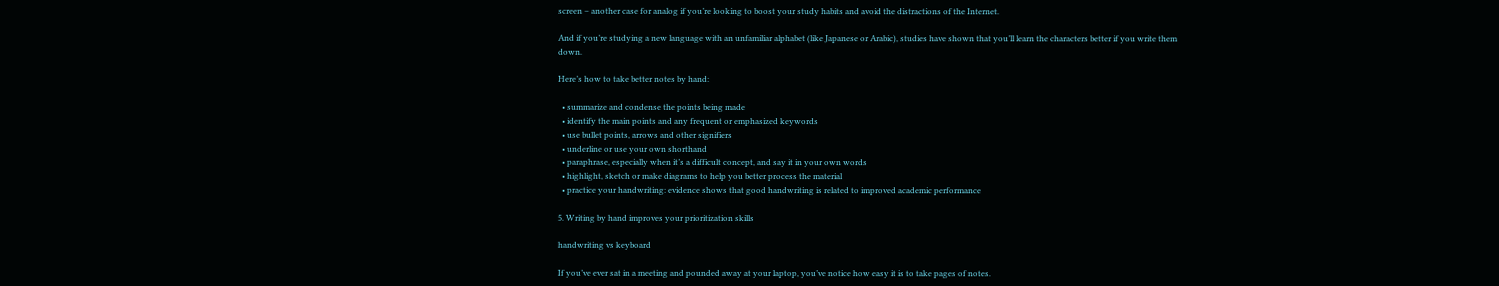screen – another case for analog if you’re looking to boost your study habits and avoid the distractions of the Internet.

And if you’re studying a new language with an unfamiliar alphabet (like Japanese or Arabic), studies have shown that you’ll learn the characters better if you write them down.

Here’s how to take better notes by hand:

  • summarize and condense the points being made
  • identify the main points and any frequent or emphasized keywords
  • use bullet points, arrows and other signifiers
  • underline or use your own shorthand
  • paraphrase, especially when it’s a difficult concept, and say it in your own words
  • highlight, sketch or make diagrams to help you better process the material
  • practice your handwriting: evidence shows that good handwriting is related to improved academic performance

5. Writing by hand improves your prioritization skills

handwriting vs keyboard

If you’ve ever sat in a meeting and pounded away at your laptop, you’ve notice how easy it is to take pages of notes.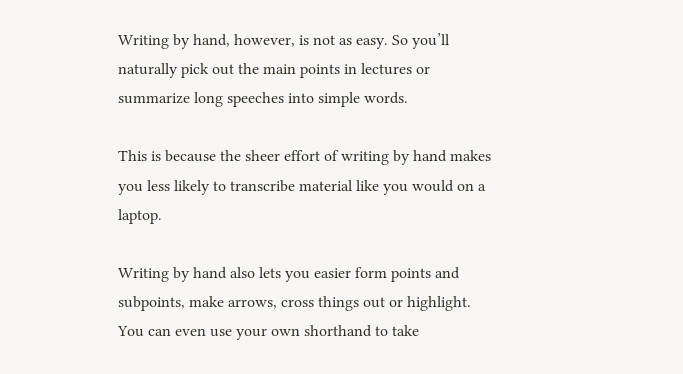Writing by hand, however, is not as easy. So you’ll naturally pick out the main points in lectures or summarize long speeches into simple words.

This is because the sheer effort of writing by hand makes you less likely to transcribe material like you would on a laptop.

Writing by hand also lets you easier form points and subpoints, make arrows, cross things out or highlight. You can even use your own shorthand to take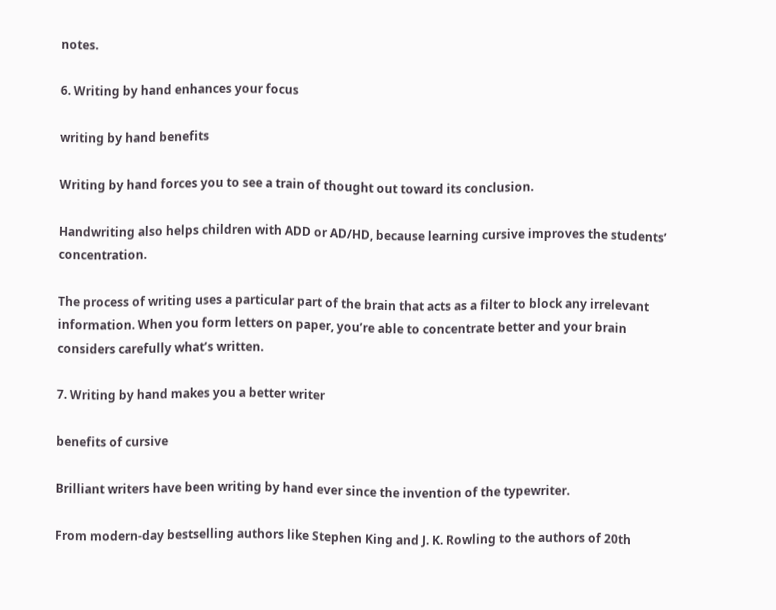notes.

6. Writing by hand enhances your focus

writing by hand benefits

Writing by hand forces you to see a train of thought out toward its conclusion.

Handwriting also helps children with ADD or AD/HD, because learning cursive improves the students’ concentration.

The process of writing uses a particular part of the brain that acts as a filter to block any irrelevant information. When you form letters on paper, you’re able to concentrate better and your brain considers carefully what’s written.

7. Writing by hand makes you a better writer

benefits of cursive

Brilliant writers have been writing by hand ever since the invention of the typewriter.

From modern-day bestselling authors like Stephen King and J. K. Rowling to the authors of 20th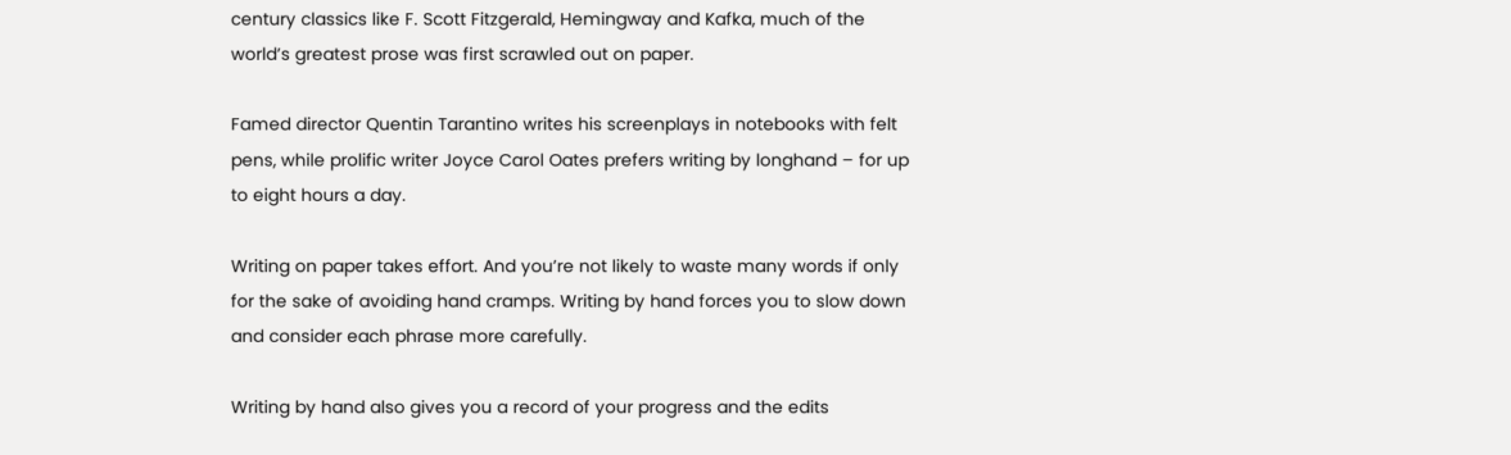century classics like F. Scott Fitzgerald, Hemingway and Kafka, much of the world’s greatest prose was first scrawled out on paper.

Famed director Quentin Tarantino writes his screenplays in notebooks with felt pens, while prolific writer Joyce Carol Oates prefers writing by longhand – for up to eight hours a day.

Writing on paper takes effort. And you’re not likely to waste many words if only for the sake of avoiding hand cramps. Writing by hand forces you to slow down and consider each phrase more carefully.

Writing by hand also gives you a record of your progress and the edits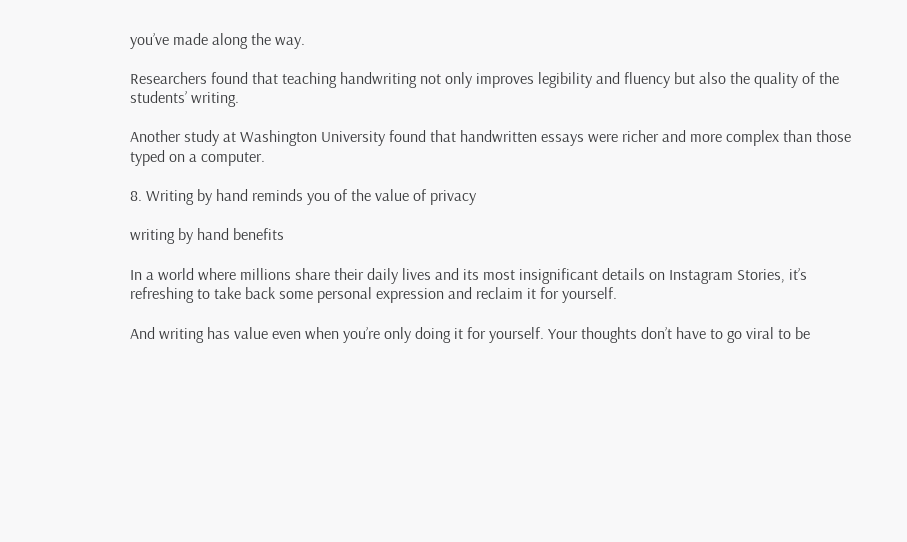you’ve made along the way.

Researchers found that teaching handwriting not only improves legibility and fluency but also the quality of the students’ writing.

Another study at Washington University found that handwritten essays were richer and more complex than those typed on a computer.

8. Writing by hand reminds you of the value of privacy

writing by hand benefits

In a world where millions share their daily lives and its most insignificant details on Instagram Stories, it’s refreshing to take back some personal expression and reclaim it for yourself.

And writing has value even when you’re only doing it for yourself. Your thoughts don’t have to go viral to be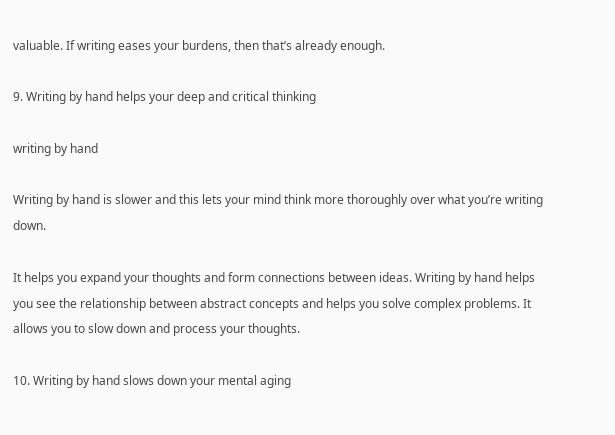valuable. If writing eases your burdens, then that’s already enough.

9. Writing by hand helps your deep and critical thinking

writing by hand

Writing by hand is slower and this lets your mind think more thoroughly over what you’re writing down.

It helps you expand your thoughts and form connections between ideas. Writing by hand helps you see the relationship between abstract concepts and helps you solve complex problems. It allows you to slow down and process your thoughts.

10. Writing by hand slows down your mental aging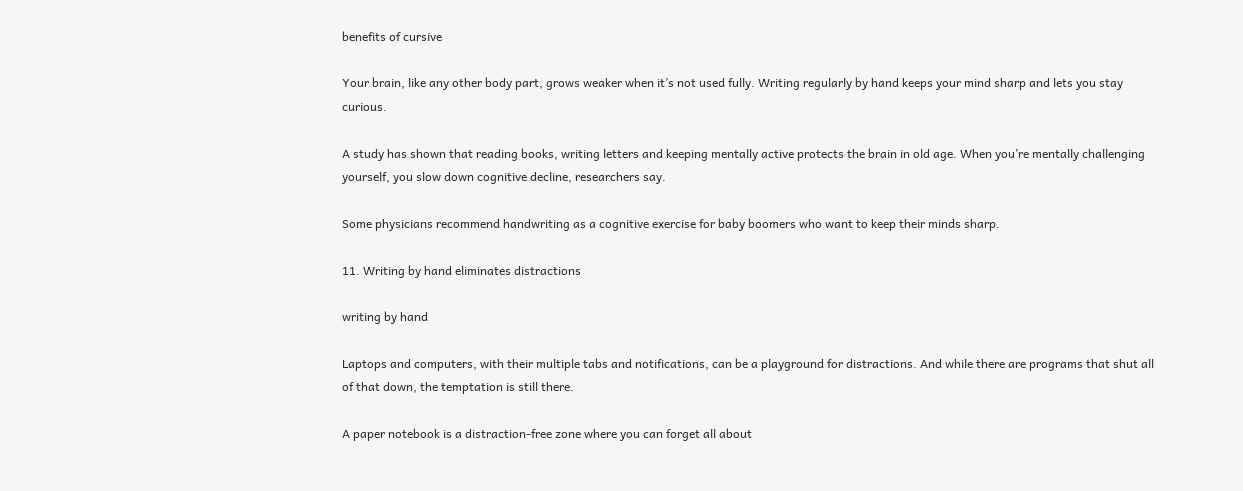benefits of cursive

Your brain, like any other body part, grows weaker when it’s not used fully. Writing regularly by hand keeps your mind sharp and lets you stay curious.

A study has shown that reading books, writing letters and keeping mentally active protects the brain in old age. When you’re mentally challenging yourself, you slow down cognitive decline, researchers say.

Some physicians recommend handwriting as a cognitive exercise for baby boomers who want to keep their minds sharp.

11. Writing by hand eliminates distractions

writing by hand

Laptops and computers, with their multiple tabs and notifications, can be a playground for distractions. And while there are programs that shut all of that down, the temptation is still there.

A paper notebook is a distraction-free zone where you can forget all about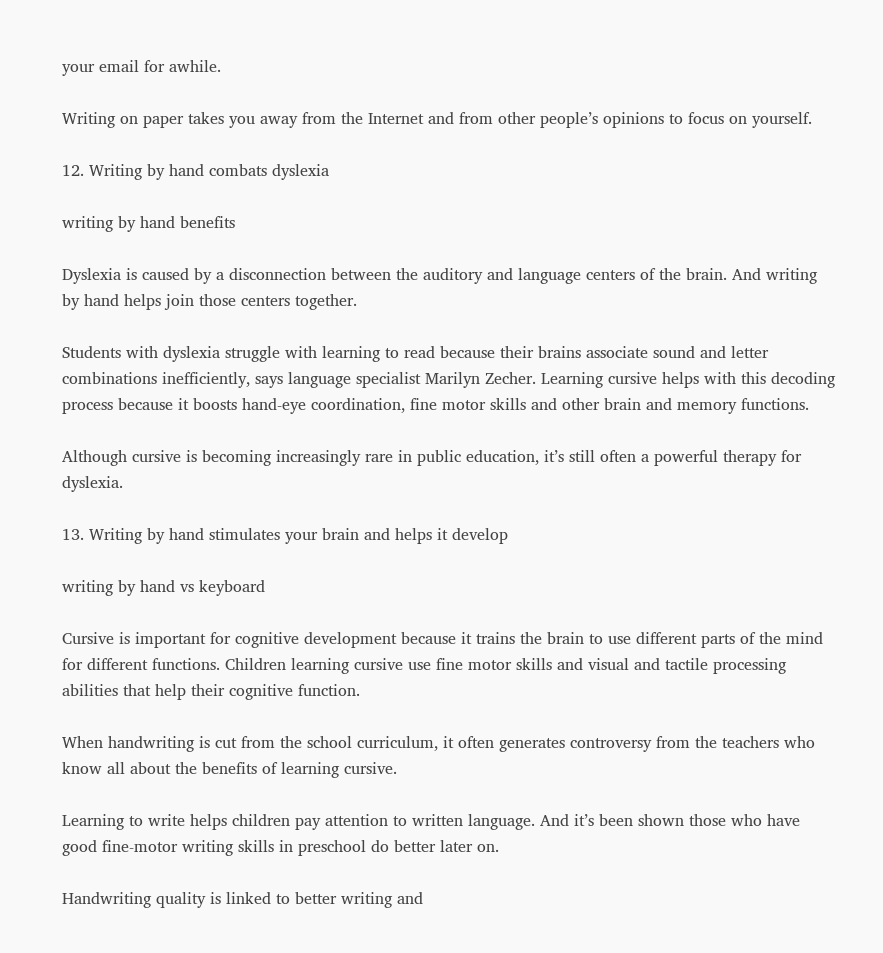your email for awhile.

Writing on paper takes you away from the Internet and from other people’s opinions to focus on yourself.

12. Writing by hand combats dyslexia

writing by hand benefits

Dyslexia is caused by a disconnection between the auditory and language centers of the brain. And writing by hand helps join those centers together.

Students with dyslexia struggle with learning to read because their brains associate sound and letter combinations inefficiently, says language specialist Marilyn Zecher. Learning cursive helps with this decoding process because it boosts hand-eye coordination, fine motor skills and other brain and memory functions.

Although cursive is becoming increasingly rare in public education, it’s still often a powerful therapy for dyslexia.

13. Writing by hand stimulates your brain and helps it develop

writing by hand vs keyboard

Cursive is important for cognitive development because it trains the brain to use different parts of the mind for different functions. Children learning cursive use fine motor skills and visual and tactile processing abilities that help their cognitive function.

When handwriting is cut from the school curriculum, it often generates controversy from the teachers who know all about the benefits of learning cursive.

Learning to write helps children pay attention to written language. And it’s been shown those who have good fine-motor writing skills in preschool do better later on.

Handwriting quality is linked to better writing and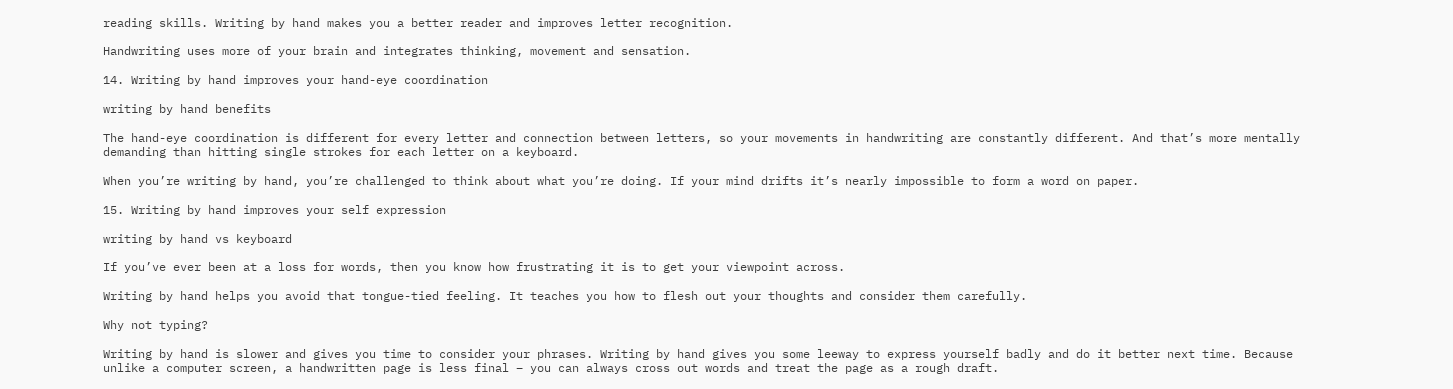reading skills. Writing by hand makes you a better reader and improves letter recognition.

Handwriting uses more of your brain and integrates thinking, movement and sensation.

14. Writing by hand improves your hand-eye coordination

writing by hand benefits

The hand-eye coordination is different for every letter and connection between letters, so your movements in handwriting are constantly different. And that’s more mentally demanding than hitting single strokes for each letter on a keyboard.

When you’re writing by hand, you’re challenged to think about what you’re doing. If your mind drifts it’s nearly impossible to form a word on paper.

15. Writing by hand improves your self expression

writing by hand vs keyboard

If you’ve ever been at a loss for words, then you know how frustrating it is to get your viewpoint across.

Writing by hand helps you avoid that tongue-tied feeling. It teaches you how to flesh out your thoughts and consider them carefully.

Why not typing?

Writing by hand is slower and gives you time to consider your phrases. Writing by hand gives you some leeway to express yourself badly and do it better next time. Because unlike a computer screen, a handwritten page is less final – you can always cross out words and treat the page as a rough draft.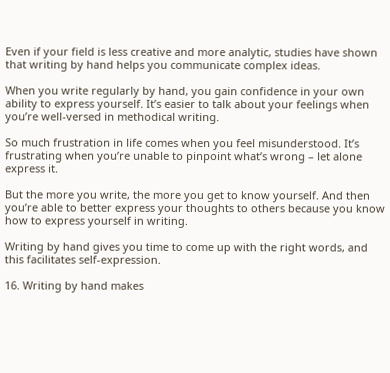Even if your field is less creative and more analytic, studies have shown that writing by hand helps you communicate complex ideas.

When you write regularly by hand, you gain confidence in your own ability to express yourself. It’s easier to talk about your feelings when you’re well-versed in methodical writing.

So much frustration in life comes when you feel misunderstood. It’s frustrating when you’re unable to pinpoint what’s wrong – let alone express it.

But the more you write, the more you get to know yourself. And then you’re able to better express your thoughts to others because you know how to express yourself in writing.

Writing by hand gives you time to come up with the right words, and this facilitates self-expression.

16. Writing by hand makes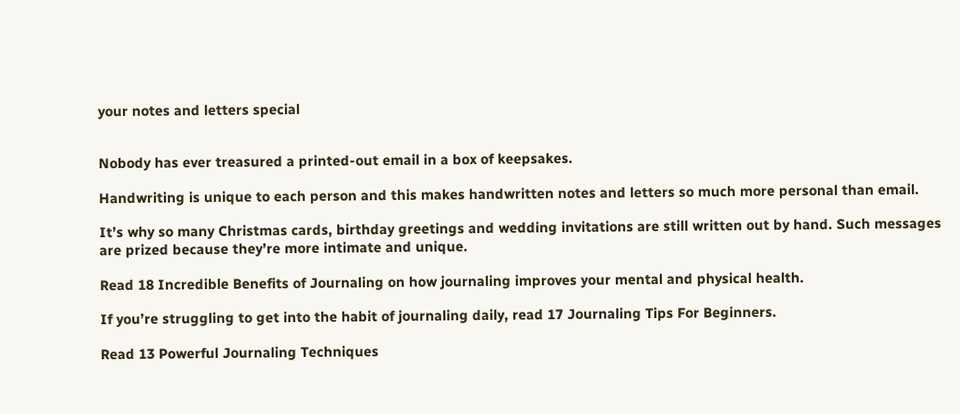your notes and letters special


Nobody has ever treasured a printed-out email in a box of keepsakes.

Handwriting is unique to each person and this makes handwritten notes and letters so much more personal than email.

It’s why so many Christmas cards, birthday greetings and wedding invitations are still written out by hand. Such messages are prized because they’re more intimate and unique.

Read 18 Incredible Benefits of Journaling on how journaling improves your mental and physical health.

If you’re struggling to get into the habit of journaling daily, read 17 Journaling Tips For Beginners.

Read 13 Powerful Journaling Techniques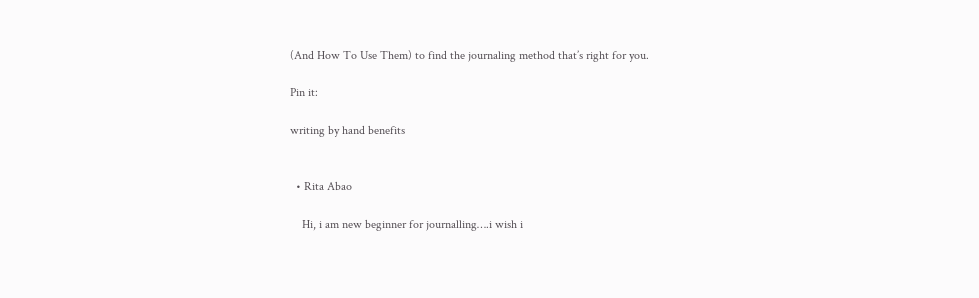(And How To Use Them) to find the journaling method that’s right for you.

Pin it:

writing by hand benefits


  • Rita Abao

    Hi, i am new beginner for journalling….i wish i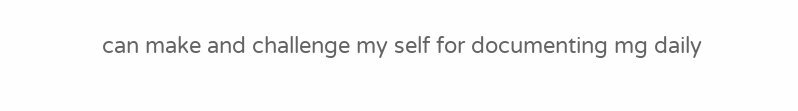can make and challenge my self for documenting mg daily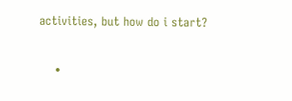activities, but how do i start?

    •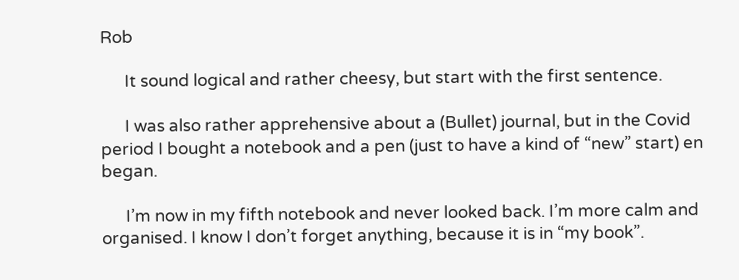Rob

      It sound logical and rather cheesy, but start with the first sentence.

      I was also rather apprehensive about a (Bullet) journal, but in the Covid period I bought a notebook and a pen (just to have a kind of “new” start) en began.

      I’m now in my fifth notebook and never looked back. I’m more calm and organised. I know I don’t forget anything, because it is in “my book”.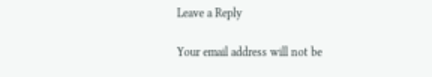Leave a Reply

Your email address will not be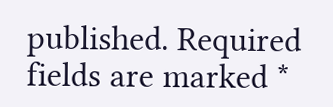published. Required fields are marked *